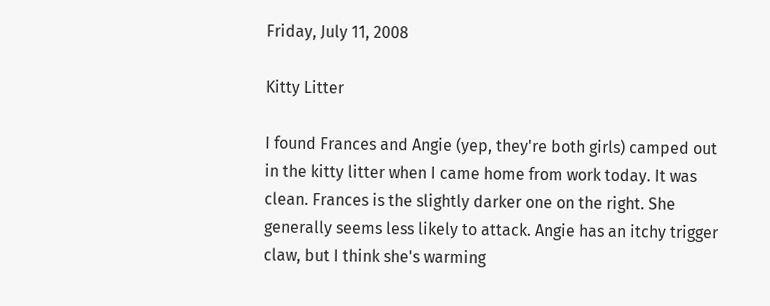Friday, July 11, 2008

Kitty Litter

I found Frances and Angie (yep, they're both girls) camped out in the kitty litter when I came home from work today. It was clean. Frances is the slightly darker one on the right. She generally seems less likely to attack. Angie has an itchy trigger claw, but I think she's warming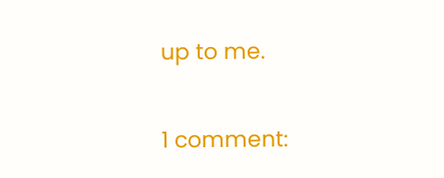up to me.

1 comment: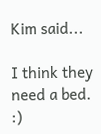Kim said...

I think they need a bed. :)